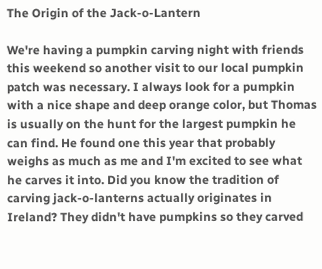The Origin of the Jack-o-Lantern

We're having a pumpkin carving night with friends this weekend so another visit to our local pumpkin patch was necessary. I always look for a pumpkin with a nice shape and deep orange color, but Thomas is usually on the hunt for the largest pumpkin he can find. He found one this year that probably weighs as much as me and I'm excited to see what he carves it into. Did you know the tradition of carving jack-o-lanterns actually originates in Ireland? They didn't have pumpkins so they carved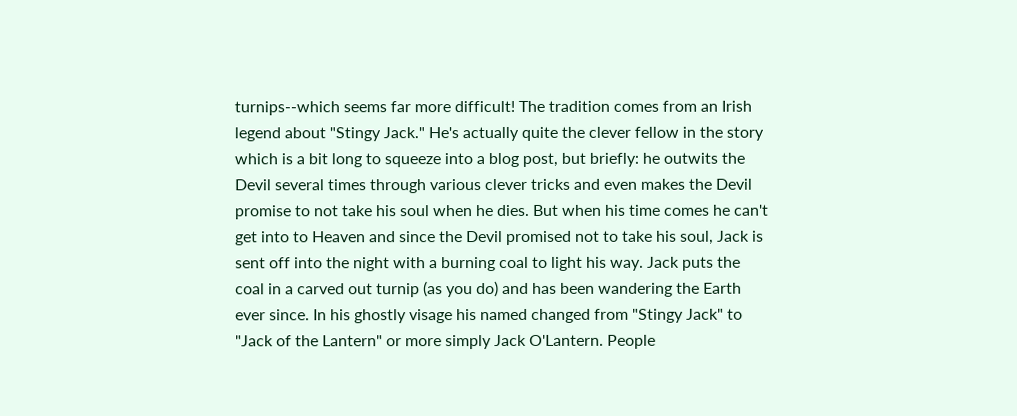turnips--which seems far more difficult! The tradition comes from an Irish legend about "Stingy Jack." He's actually quite the clever fellow in the story which is a bit long to squeeze into a blog post, but briefly: he outwits the Devil several times through various clever tricks and even makes the Devil promise to not take his soul when he dies. But when his time comes he can't get into to Heaven and since the Devil promised not to take his soul, Jack is sent off into the night with a burning coal to light his way. Jack puts the coal in a carved out turnip (as you do) and has been wandering the Earth ever since. In his ghostly visage his named changed from "Stingy Jack" to "Jack of the Lantern" or more simply Jack O'Lantern. People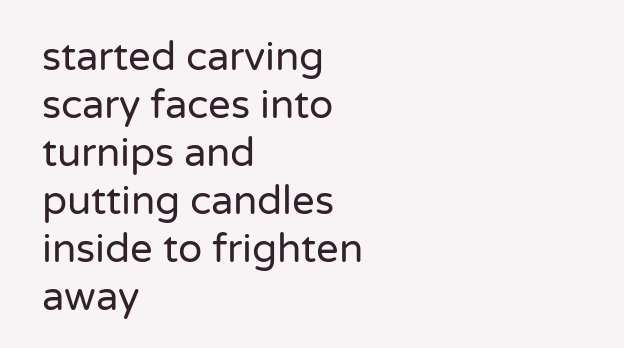started carving scary faces into turnips and putting candles inside to frighten away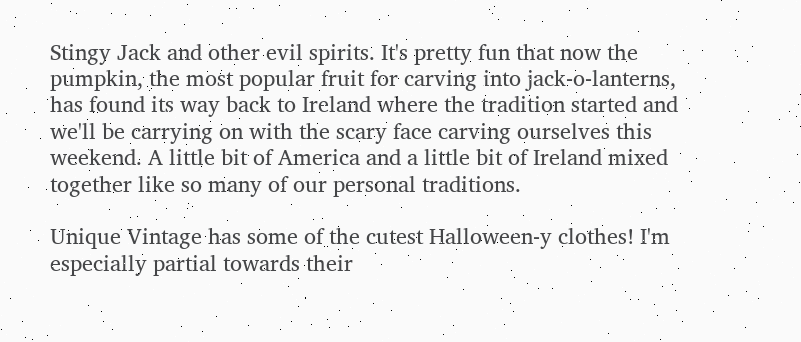Stingy Jack and other evil spirits. It's pretty fun that now the pumpkin, the most popular fruit for carving into jack-o-lanterns, has found its way back to Ireland where the tradition started and we'll be carrying on with the scary face carving ourselves this weekend. A little bit of America and a little bit of Ireland mixed together like so many of our personal traditions.

Unique Vintage has some of the cutest Halloween-y clothes! I'm especially partial towards their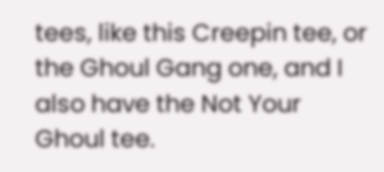tees, like this Creepin tee, or the Ghoul Gang one, and I also have the Not Your Ghoul tee.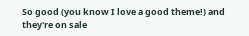So good (you know I love a good theme!) and they're on sale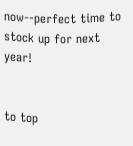now--perfect time to stock up for next year!


to top